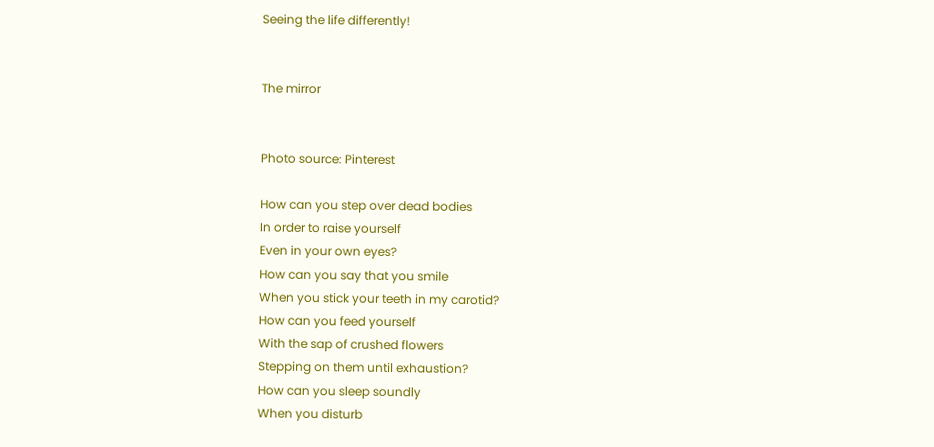Seeing the life differently!


The mirror


Photo source: Pinterest

How can you step over dead bodies
In order to raise yourself
Even in your own eyes?
How can you say that you smile
When you stick your teeth in my carotid?
How can you feed yourself
With the sap of crushed flowers
Stepping on them until exhaustion?
How can you sleep soundly
When you disturb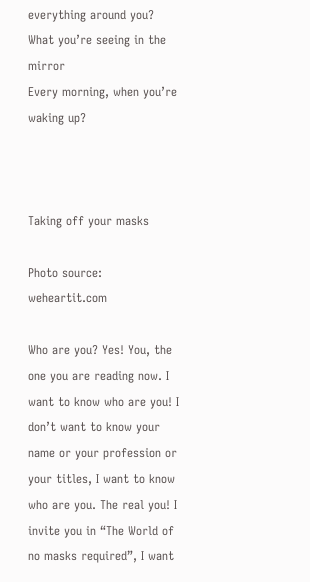everything around you?
What you’re seeing in the mirror
Every morning, when you’re waking up?



Taking off your masks

Photo source: weheartit.com

Who are you? Yes! You, the one you are reading now. I want to know who are you! I don’t want to know your name or your profession or your titles, I want to know who are you. The real you! I invite you in “The World of no masks required”, I want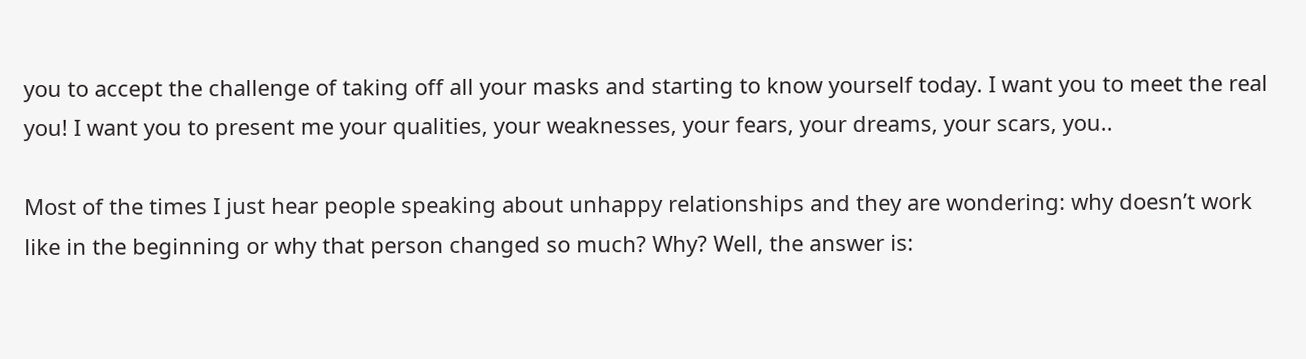you to accept the challenge of taking off all your masks and starting to know yourself today. I want you to meet the real you! I want you to present me your qualities, your weaknesses, your fears, your dreams, your scars, you..

Most of the times I just hear people speaking about unhappy relationships and they are wondering: why doesn’t work like in the beginning or why that person changed so much? Why? Well, the answer is: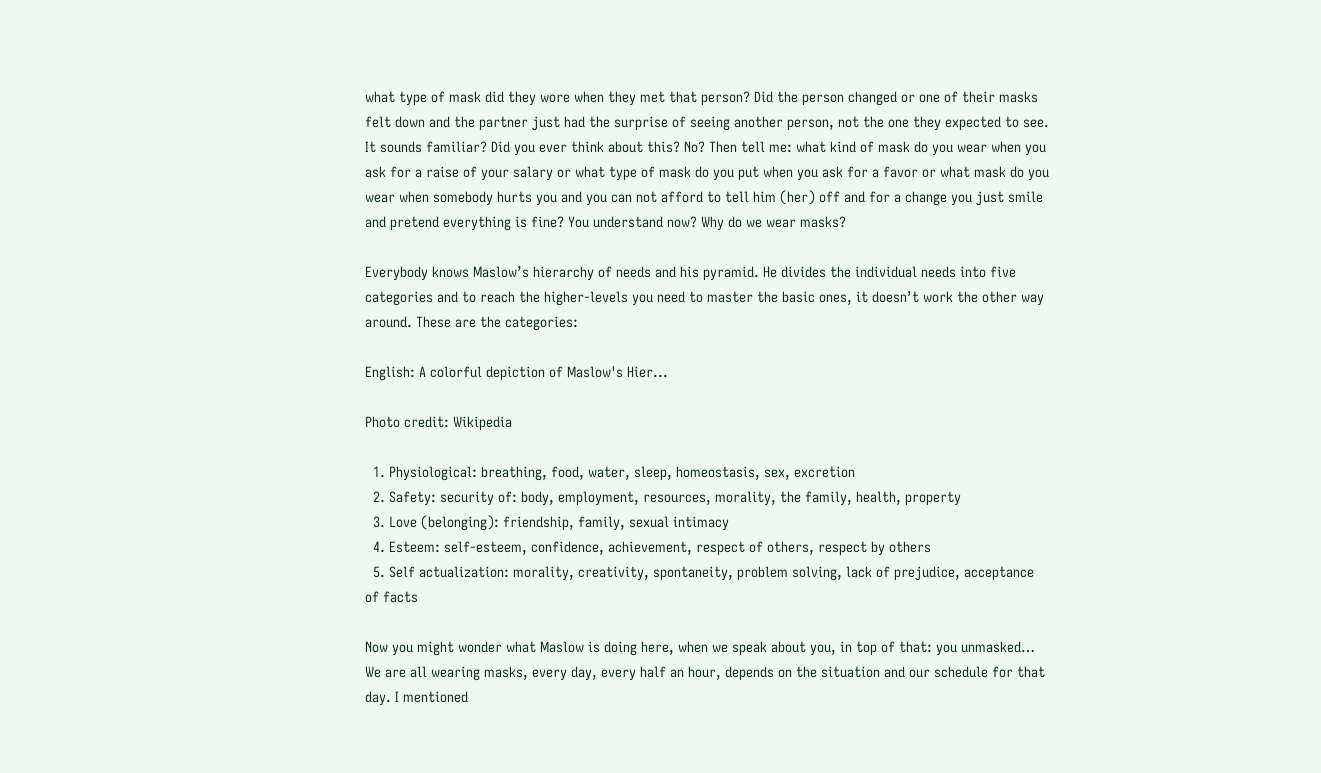what type of mask did they wore when they met that person? Did the person changed or one of their masks felt down and the partner just had the surprise of seeing another person, not the one they expected to see. It sounds familiar? Did you ever think about this? No? Then tell me: what kind of mask do you wear when you ask for a raise of your salary or what type of mask do you put when you ask for a favor or what mask do you wear when somebody hurts you and you can not afford to tell him (her) off and for a change you just smile and pretend everything is fine? You understand now? Why do we wear masks?

Everybody knows Maslow’s hierarchy of needs and his pyramid. He divides the individual needs into five categories and to reach the higher-levels you need to master the basic ones, it doesn’t work the other way around. These are the categories:

English: A colorful depiction of Maslow's Hier...

Photo credit: Wikipedia

  1. Physiological: breathing, food, water, sleep, homeostasis, sex, excretion
  2. Safety: security of: body, employment, resources, morality, the family, health, property
  3. Love (belonging): friendship, family, sexual intimacy
  4. Esteem: self-esteem, confidence, achievement, respect of others, respect by others
  5. Self actualization: morality, creativity, spontaneity, problem solving, lack of prejudice, acceptance of facts

Now you might wonder what Maslow is doing here, when we speak about you, in top of that: you unmasked… We are all wearing masks, every day, every half an hour, depends on the situation and our schedule for that day. I mentioned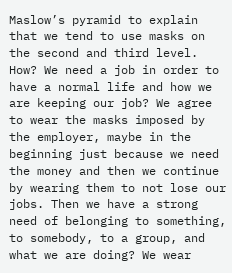Maslow’s pyramid to explain that we tend to use masks on the second and third level. How? We need a job in order to have a normal life and how we are keeping our job? We agree to wear the masks imposed by the employer, maybe in the beginning just because we need the money and then we continue by wearing them to not lose our jobs. Then we have a strong need of belonging to something, to somebody, to a group, and what we are doing? We wear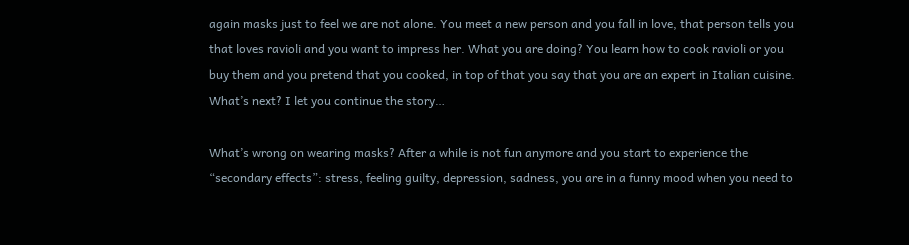again masks just to feel we are not alone. You meet a new person and you fall in love, that person tells you that loves ravioli and you want to impress her. What you are doing? You learn how to cook ravioli or you buy them and you pretend that you cooked, in top of that you say that you are an expert in Italian cuisine. What’s next? I let you continue the story…

What’s wrong on wearing masks? After a while is not fun anymore and you start to experience the “secondary effects”: stress, feeling guilty, depression, sadness, you are in a funny mood when you need to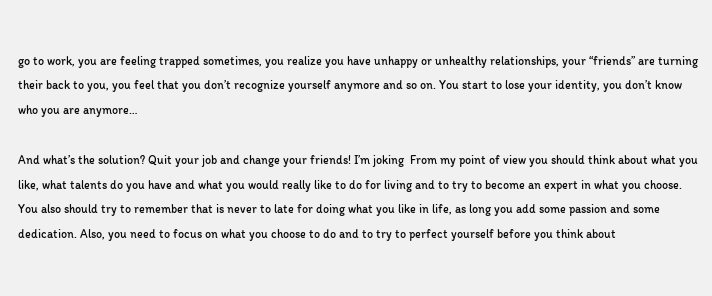go to work, you are feeling trapped sometimes, you realize you have unhappy or unhealthy relationships, your “friends” are turning their back to you, you feel that you don’t recognize yourself anymore and so on. You start to lose your identity, you don’t know who you are anymore…

And what’s the solution? Quit your job and change your friends! I’m joking  From my point of view you should think about what you like, what talents do you have and what you would really like to do for living and to try to become an expert in what you choose. You also should try to remember that is never to late for doing what you like in life, as long you add some passion and some dedication. Also, you need to focus on what you choose to do and to try to perfect yourself before you think about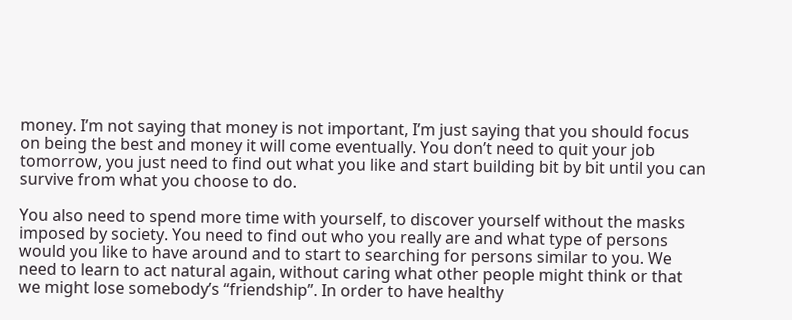money. I’m not saying that money is not important, I’m just saying that you should focus on being the best and money it will come eventually. You don’t need to quit your job tomorrow, you just need to find out what you like and start building bit by bit until you can survive from what you choose to do.

You also need to spend more time with yourself, to discover yourself without the masks imposed by society. You need to find out who you really are and what type of persons would you like to have around and to start to searching for persons similar to you. We need to learn to act natural again, without caring what other people might think or that we might lose somebody’s “friendship”. In order to have healthy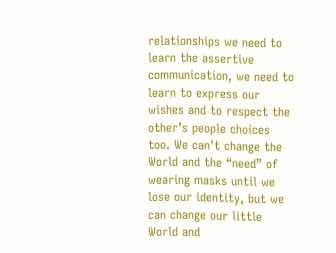relationships we need to learn the assertive communication, we need to learn to express our wishes and to respect the other’s people choices too. We can’t change the World and the “need” of wearing masks until we lose our identity, but we can change our little World and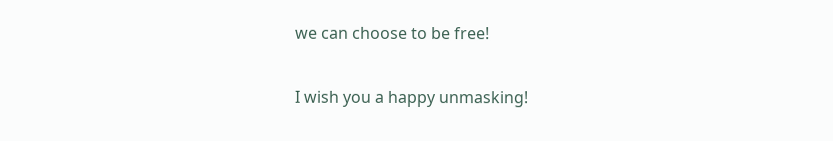we can choose to be free!

I wish you a happy unmasking!